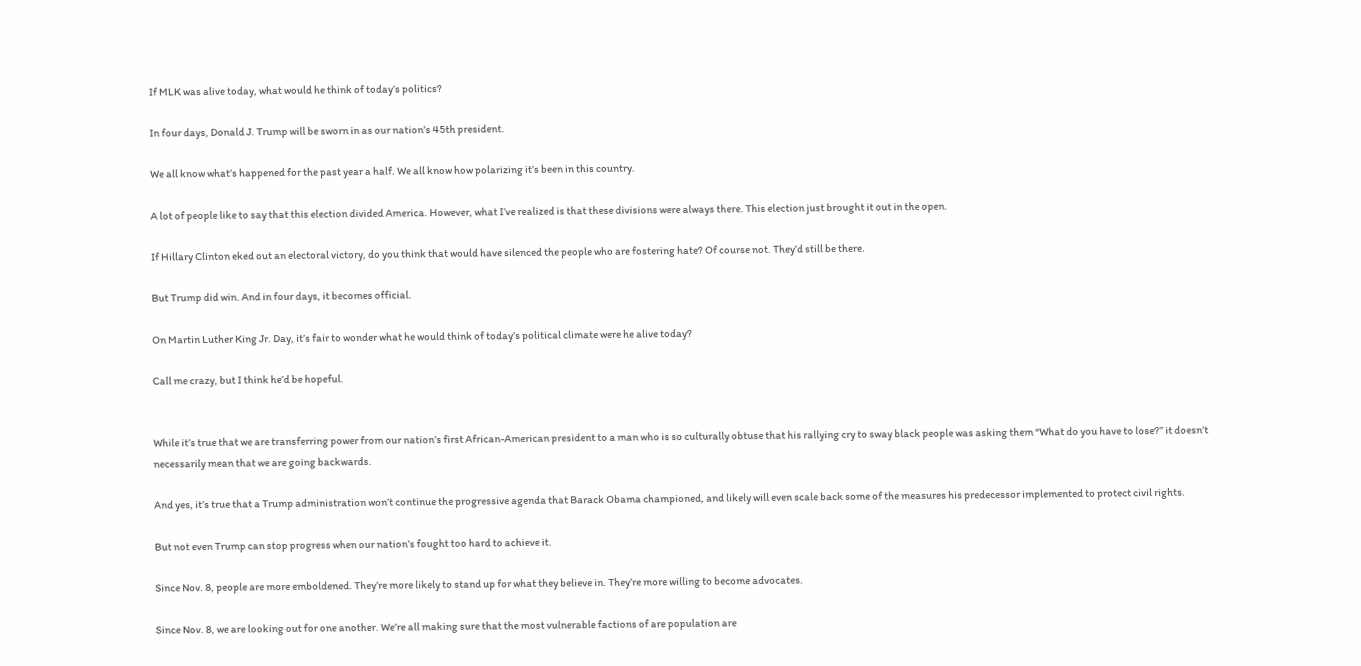If MLK was alive today, what would he think of today’s politics?

In four days, Donald J. Trump will be sworn in as our nation’s 45th president.

We all know what’s happened for the past year a half. We all know how polarizing it’s been in this country.

A lot of people like to say that this election divided America. However, what I’ve realized is that these divisions were always there. This election just brought it out in the open.

If Hillary Clinton eked out an electoral victory, do you think that would have silenced the people who are fostering hate? Of course not. They’d still be there.

But Trump did win. And in four days, it becomes official.

On Martin Luther King Jr. Day, it’s fair to wonder what he would think of today’s political climate were he alive today?

Call me crazy, but I think he’d be hopeful.


While it’s true that we are transferring power from our nation’s first African-American president to a man who is so culturally obtuse that his rallying cry to sway black people was asking them “What do you have to lose?” it doesn’t necessarily mean that we are going backwards.

And yes, it’s true that a Trump administration won’t continue the progressive agenda that Barack Obama championed, and likely will even scale back some of the measures his predecessor implemented to protect civil rights.

But not even Trump can stop progress when our nation’s fought too hard to achieve it.

Since Nov. 8, people are more emboldened. They’re more likely to stand up for what they believe in. They’re more willing to become advocates.

Since Nov. 8, we are looking out for one another. We’re all making sure that the most vulnerable factions of are population are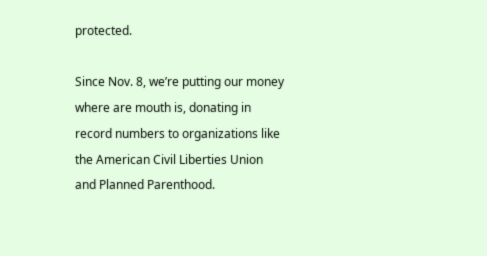protected.

Since Nov. 8, we’re putting our money where are mouth is, donating in record numbers to organizations like the American Civil Liberties Union and Planned Parenthood.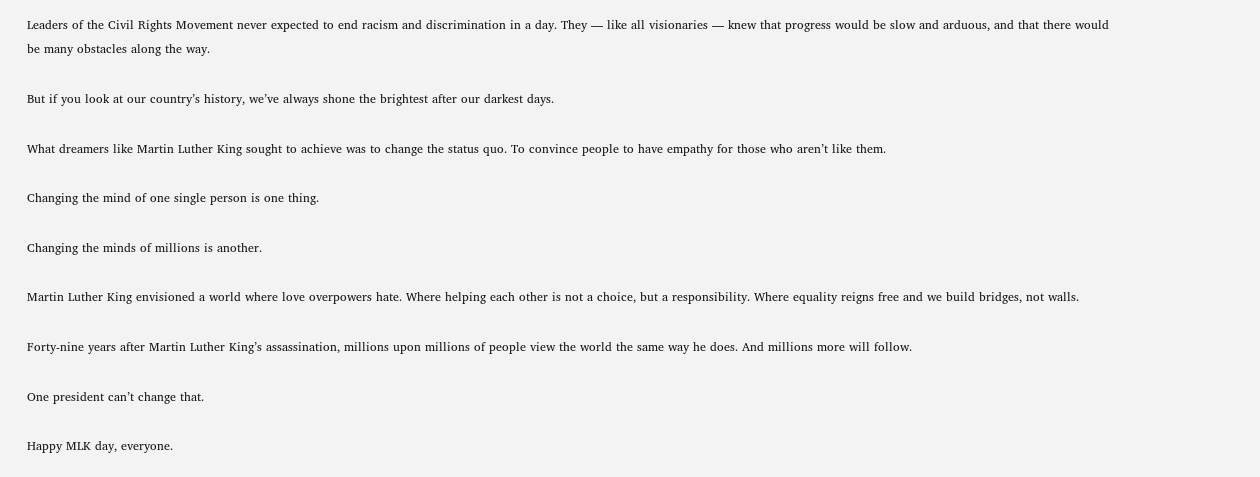Leaders of the Civil Rights Movement never expected to end racism and discrimination in a day. They — like all visionaries — knew that progress would be slow and arduous, and that there would be many obstacles along the way.

But if you look at our country’s history, we’ve always shone the brightest after our darkest days.

What dreamers like Martin Luther King sought to achieve was to change the status quo. To convince people to have empathy for those who aren’t like them.

Changing the mind of one single person is one thing.

Changing the minds of millions is another.

Martin Luther King envisioned a world where love overpowers hate. Where helping each other is not a choice, but a responsibility. Where equality reigns free and we build bridges, not walls.

Forty-nine years after Martin Luther King’s assassination, millions upon millions of people view the world the same way he does. And millions more will follow.

One president can’t change that.

Happy MLK day, everyone.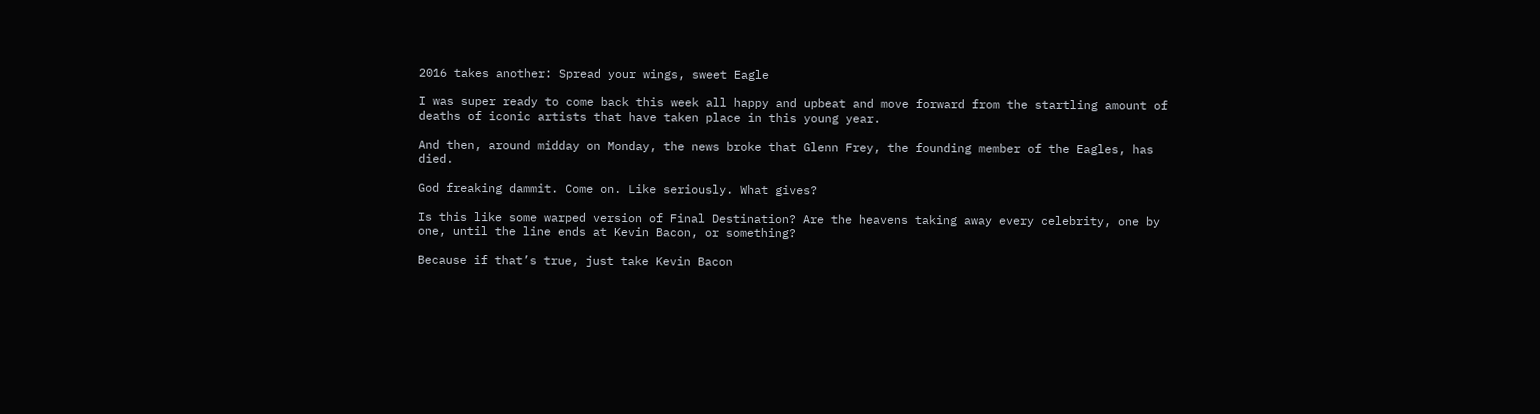2016 takes another: Spread your wings, sweet Eagle

I was super ready to come back this week all happy and upbeat and move forward from the startling amount of deaths of iconic artists that have taken place in this young year.

And then, around midday on Monday, the news broke that Glenn Frey, the founding member of the Eagles, has died.

God freaking dammit. Come on. Like seriously. What gives?

Is this like some warped version of Final Destination? Are the heavens taking away every celebrity, one by one, until the line ends at Kevin Bacon, or something?

Because if that’s true, just take Kevin Bacon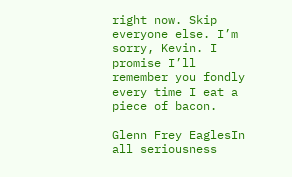right now. Skip everyone else. I’m sorry, Kevin. I promise I’ll remember you fondly every time I eat a piece of bacon.

Glenn Frey EaglesIn all seriousness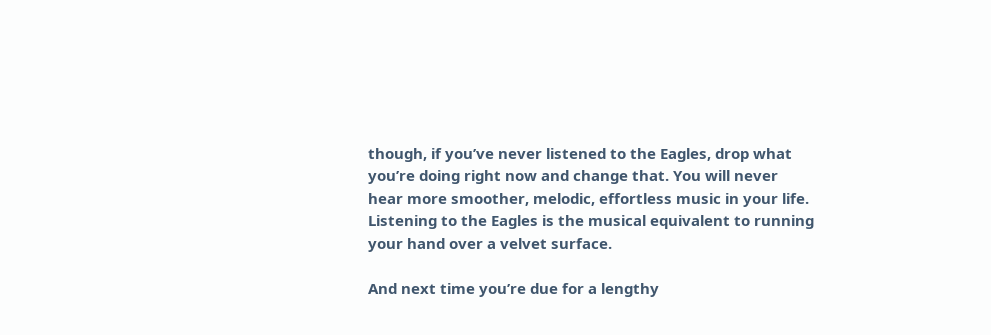though, if you’ve never listened to the Eagles, drop what you’re doing right now and change that. You will never hear more smoother, melodic, effortless music in your life. Listening to the Eagles is the musical equivalent to running your hand over a velvet surface.

And next time you’re due for a lengthy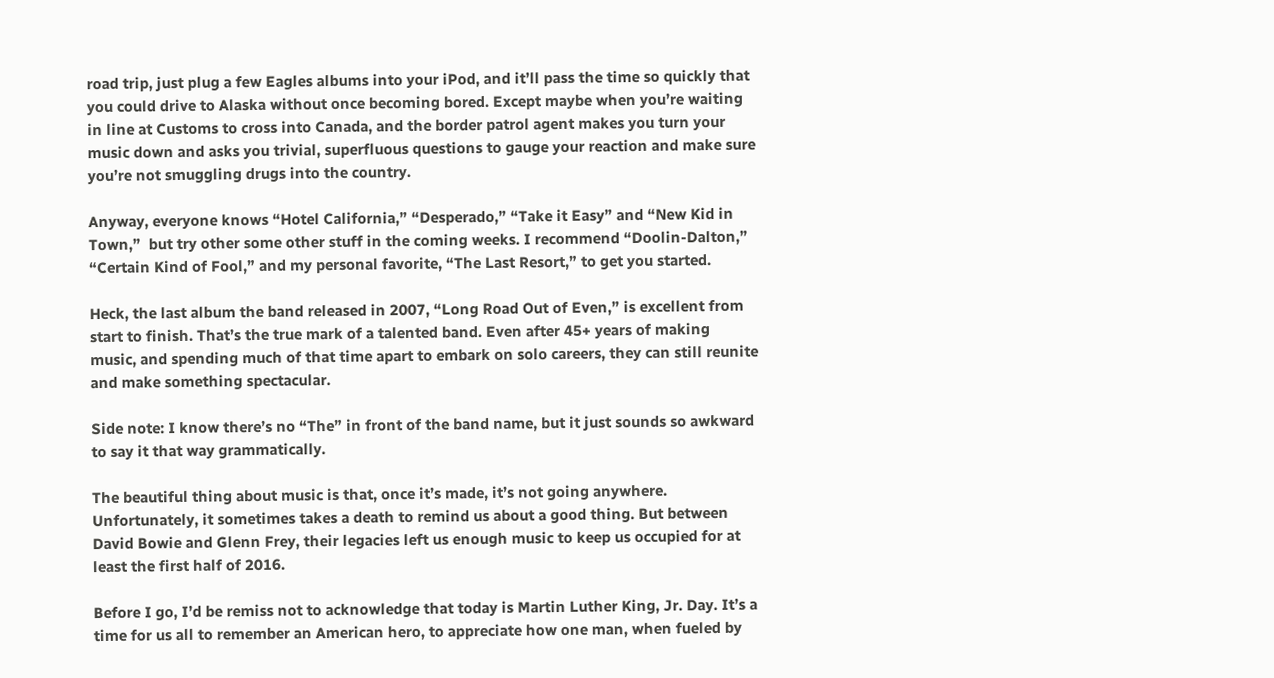road trip, just plug a few Eagles albums into your iPod, and it’ll pass the time so quickly that you could drive to Alaska without once becoming bored. Except maybe when you’re waiting in line at Customs to cross into Canada, and the border patrol agent makes you turn your music down and asks you trivial, superfluous questions to gauge your reaction and make sure you’re not smuggling drugs into the country.

Anyway, everyone knows “Hotel California,” “Desperado,” “Take it Easy” and “New Kid in Town,”  but try other some other stuff in the coming weeks. I recommend “Doolin-Dalton,” “Certain Kind of Fool,” and my personal favorite, “The Last Resort,” to get you started.

Heck, the last album the band released in 2007, “Long Road Out of Even,” is excellent from start to finish. That’s the true mark of a talented band. Even after 45+ years of making music, and spending much of that time apart to embark on solo careers, they can still reunite and make something spectacular.

Side note: I know there’s no “The” in front of the band name, but it just sounds so awkward to say it that way grammatically.

The beautiful thing about music is that, once it’s made, it’s not going anywhere. Unfortunately, it sometimes takes a death to remind us about a good thing. But between David Bowie and Glenn Frey, their legacies left us enough music to keep us occupied for at least the first half of 2016.

Before I go, I’d be remiss not to acknowledge that today is Martin Luther King, Jr. Day. It’s a time for us all to remember an American hero, to appreciate how one man, when fueled by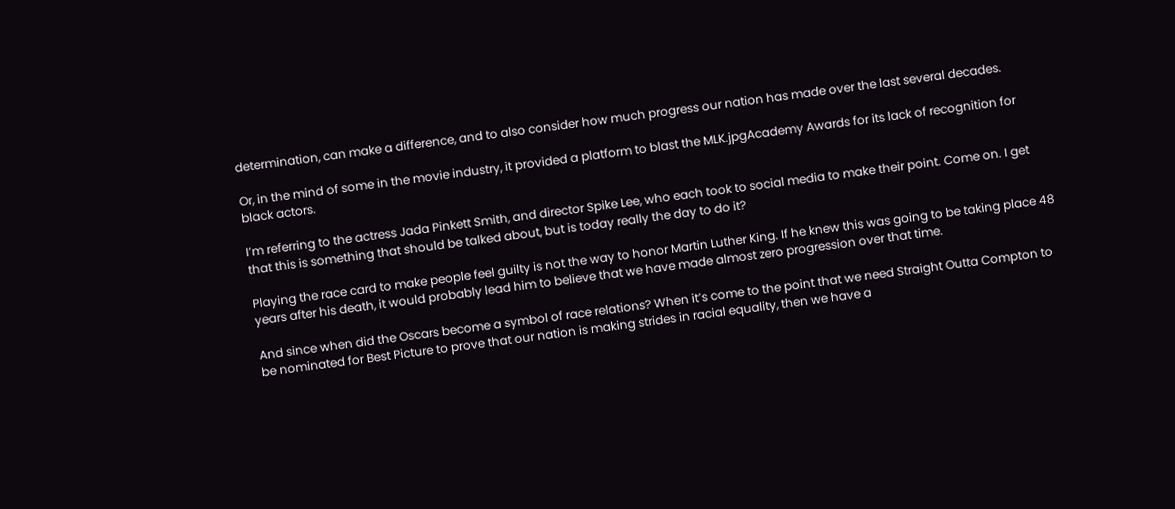determination, can make a difference, and to also consider how much progress our nation has made over the last several decades.

Or, in the mind of some in the movie industry, it provided a platform to blast the MLK.jpgAcademy Awards for its lack of recognition for black actors.

I’m referring to the actress Jada Pinkett Smith, and director Spike Lee, who each took to social media to make their point. Come on. I get that this is something that should be talked about, but is today really the day to do it?

Playing the race card to make people feel guilty is not the way to honor Martin Luther King. If he knew this was going to be taking place 48 years after his death, it would probably lead him to believe that we have made almost zero progression over that time.

And since when did the Oscars become a symbol of race relations? When it’s come to the point that we need Straight Outta Compton to be nominated for Best Picture to prove that our nation is making strides in racial equality, then we have a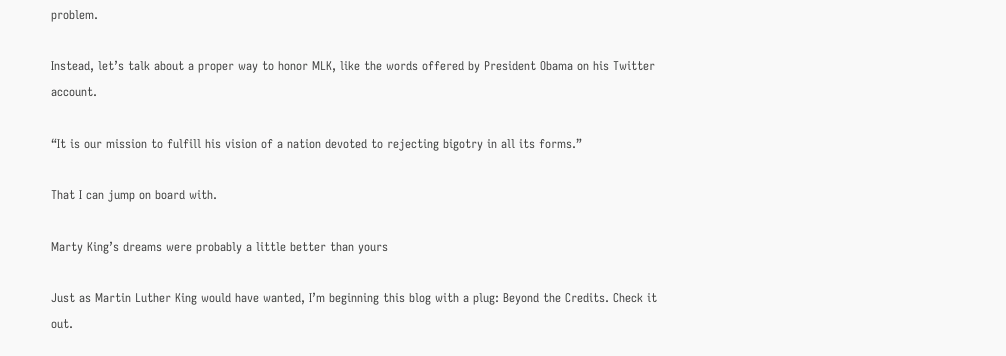problem.

Instead, let’s talk about a proper way to honor MLK, like the words offered by President Obama on his Twitter account.

“It is our mission to fulfill his vision of a nation devoted to rejecting bigotry in all its forms.”

That I can jump on board with.

Marty King’s dreams were probably a little better than yours

Just as Martin Luther King would have wanted, I’m beginning this blog with a plug: Beyond the Credits. Check it out.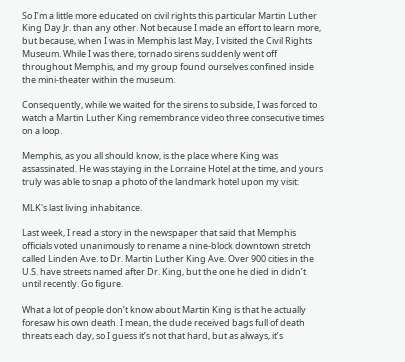So I’m a little more educated on civil rights this particular Martin Luther King Day Jr. than any other. Not because I made an effort to learn more, but because, when I was in Memphis last May, I visited the Civil Rights Museum. While I was there, tornado sirens suddenly went off throughout Memphis, and my group found ourselves confined inside the mini-theater within the museum.

Consequently, while we waited for the sirens to subside, I was forced to watch a Martin Luther King remembrance video three consecutive times on a loop.

Memphis, as you all should know, is the place where King was assassinated. He was staying in the Lorraine Hotel at the time, and yours truly was able to snap a photo of the landmark hotel upon my visit:

MLK's last living inhabitance.

Last week, I read a story in the newspaper that said that Memphis officials voted unanimously to rename a nine-block downtown stretch called Linden Ave. to Dr. Martin Luther King Ave. Over 900 cities in the U.S. have streets named after Dr. King, but the one he died in didn’t until recently. Go figure.

What a lot of people don’t know about Martin King is that he actually foresaw his own death. I mean, the dude received bags full of death threats each day, so I guess it’s not that hard, but as always, it’s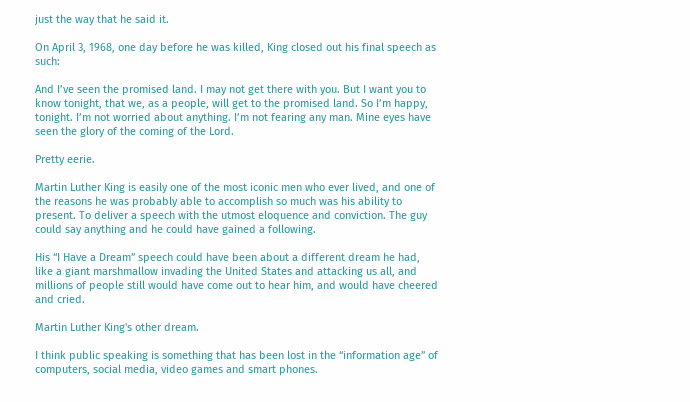just the way that he said it.

On April 3, 1968, one day before he was killed, King closed out his final speech as such:

And I’ve seen the promised land. I may not get there with you. But I want you to know tonight, that we, as a people, will get to the promised land. So I’m happy, tonight. I’m not worried about anything. I’m not fearing any man. Mine eyes have seen the glory of the coming of the Lord.

Pretty eerie.

Martin Luther King is easily one of the most iconic men who ever lived, and one of the reasons he was probably able to accomplish so much was his ability to present. To deliver a speech with the utmost eloquence and conviction. The guy could say anything and he could have gained a following.

His “I Have a Dream” speech could have been about a different dream he had, like a giant marshmallow invading the United States and attacking us all, and millions of people still would have come out to hear him, and would have cheered and cried.

Martin Luther King's other dream.

I think public speaking is something that has been lost in the “information age” of computers, social media, video games and smart phones.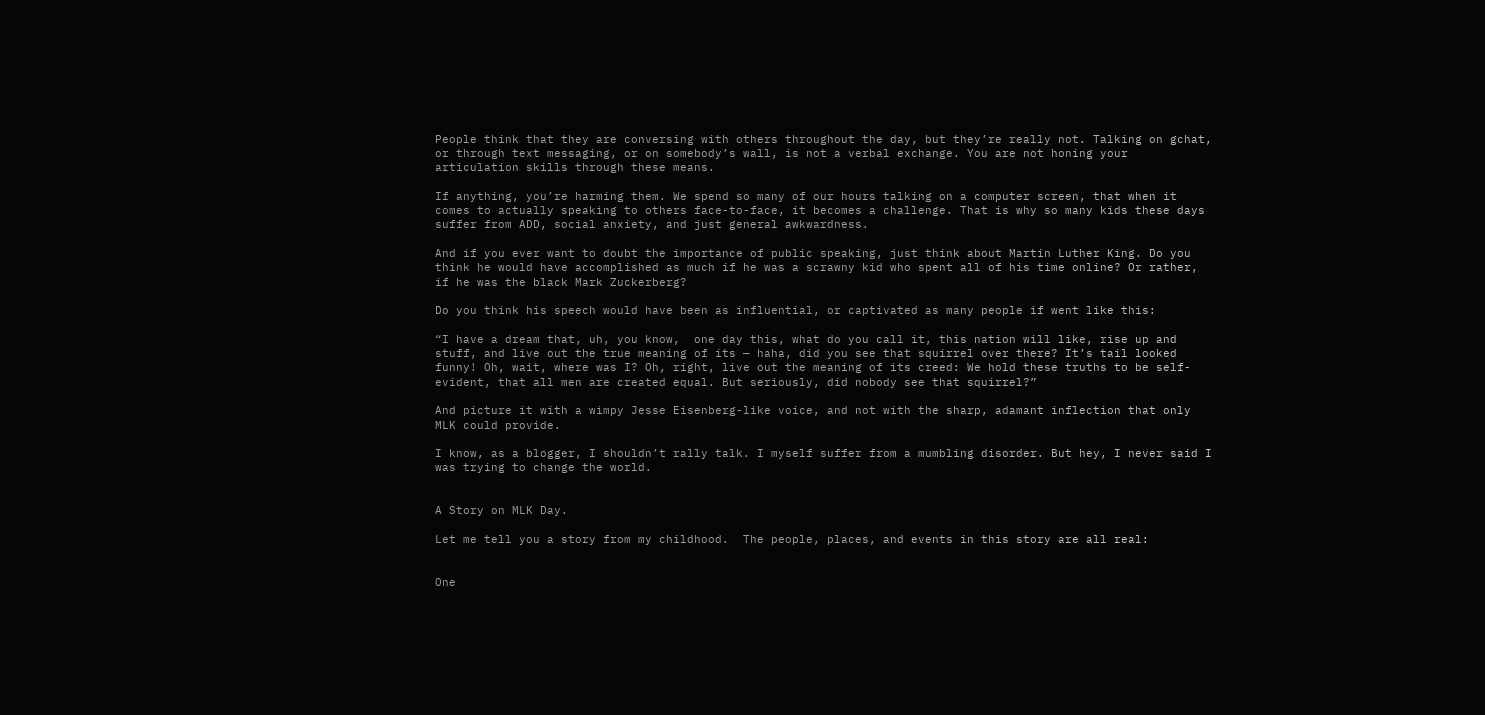People think that they are conversing with others throughout the day, but they’re really not. Talking on gchat, or through text messaging, or on somebody’s wall, is not a verbal exchange. You are not honing your articulation skills through these means.

If anything, you’re harming them. We spend so many of our hours talking on a computer screen, that when it comes to actually speaking to others face-to-face, it becomes a challenge. That is why so many kids these days suffer from ADD, social anxiety, and just general awkwardness.

And if you ever want to doubt the importance of public speaking, just think about Martin Luther King. Do you think he would have accomplished as much if he was a scrawny kid who spent all of his time online? Or rather, if he was the black Mark Zuckerberg?

Do you think his speech would have been as influential, or captivated as many people if went like this:

“I have a dream that, uh, you know,  one day this, what do you call it, this nation will like, rise up and stuff, and live out the true meaning of its — haha, did you see that squirrel over there? It’s tail looked funny! Oh, wait, where was I? Oh, right, live out the meaning of its creed: We hold these truths to be self-evident, that all men are created equal. But seriously, did nobody see that squirrel?”

And picture it with a wimpy Jesse Eisenberg-like voice, and not with the sharp, adamant inflection that only MLK could provide.

I know, as a blogger, I shouldn’t rally talk. I myself suffer from a mumbling disorder. But hey, I never said I was trying to change the world.


A Story on MLK Day.

Let me tell you a story from my childhood.  The people, places, and events in this story are all real:


One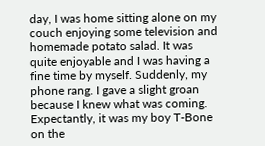day, I was home sitting alone on my couch enjoying some television and homemade potato salad. It was quite enjoyable and I was having a fine time by myself. Suddenly, my phone rang. I gave a slight groan because I knew what was coming. Expectantly, it was my boy T-Bone on the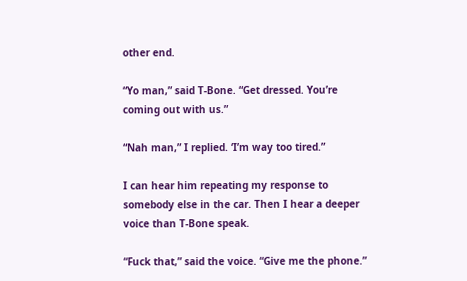other end.

“Yo man,” said T-Bone. “Get dressed. You’re coming out with us.”

“Nah man,” I replied. ‘I’m way too tired.”

I can hear him repeating my response to somebody else in the car. Then I hear a deeper voice than T-Bone speak.

“Fuck that,” said the voice. “Give me the phone.”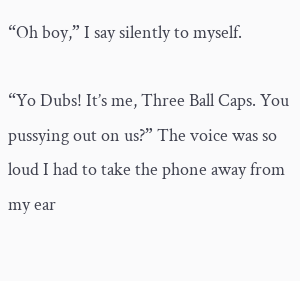“Oh boy,” I say silently to myself.

“Yo Dubs! It’s me, Three Ball Caps. You pussying out on us?” The voice was so loud I had to take the phone away from my ear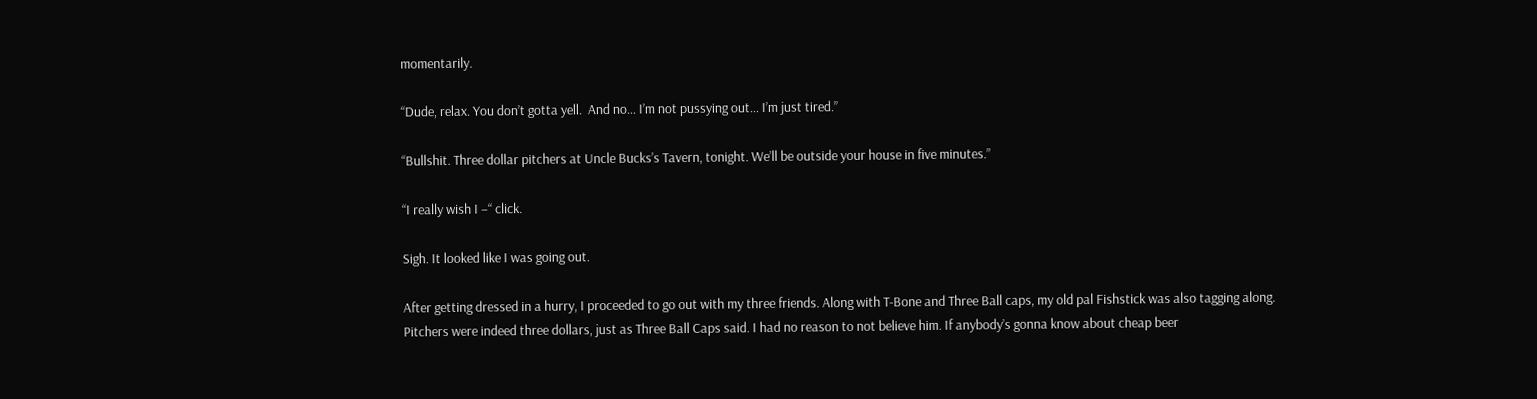momentarily.

“Dude, relax. You don’t gotta yell.  And no… I’m not pussying out… I’m just tired.”

“Bullshit. Three dollar pitchers at Uncle Bucks’s Tavern, tonight. We’ll be outside your house in five minutes.”

“I really wish I –“ click.

Sigh. It looked like I was going out.

After getting dressed in a hurry, I proceeded to go out with my three friends. Along with T-Bone and Three Ball caps, my old pal Fishstick was also tagging along. Pitchers were indeed three dollars, just as Three Ball Caps said. I had no reason to not believe him. If anybody’s gonna know about cheap beer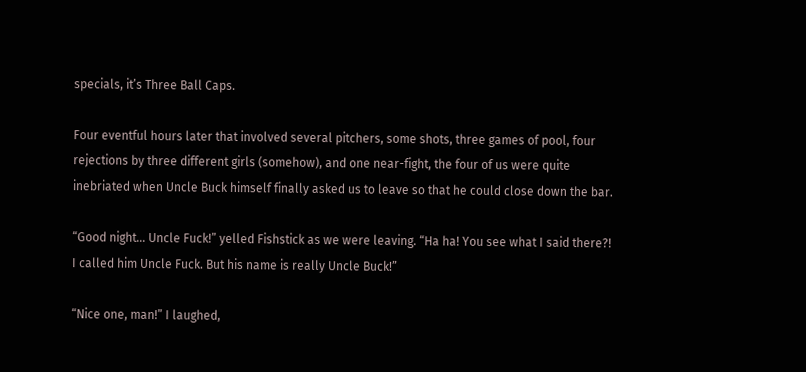specials, it’s Three Ball Caps.

Four eventful hours later that involved several pitchers, some shots, three games of pool, four rejections by three different girls (somehow), and one near-fight, the four of us were quite inebriated when Uncle Buck himself finally asked us to leave so that he could close down the bar.

“Good night… Uncle Fuck!” yelled Fishstick as we were leaving. “Ha ha! You see what I said there?! I called him Uncle Fuck. But his name is really Uncle Buck!”

“Nice one, man!” I laughed,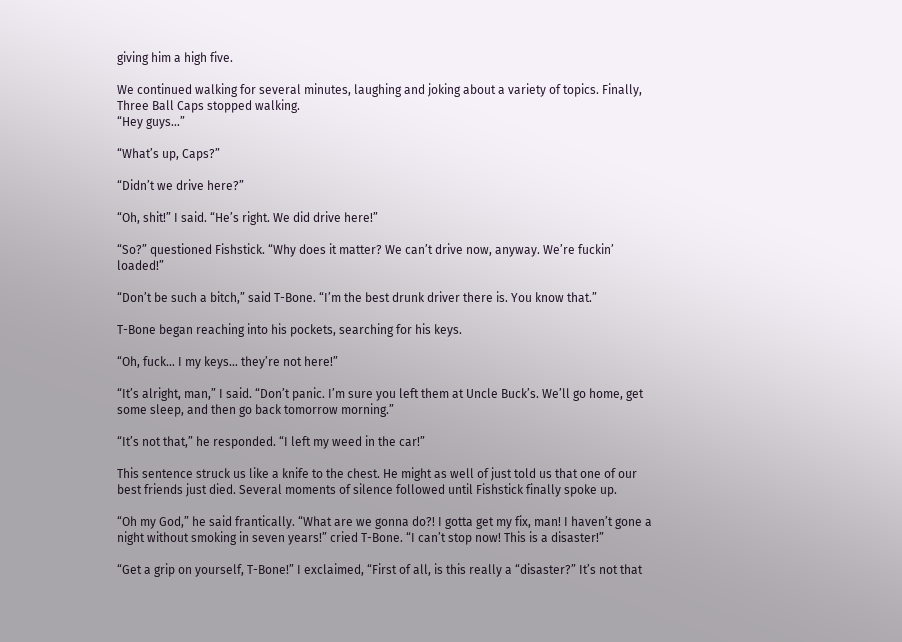giving him a high five.

We continued walking for several minutes, laughing and joking about a variety of topics. Finally, Three Ball Caps stopped walking.
“Hey guys…”

“What’s up, Caps?”

“Didn’t we drive here?”

“Oh, shit!” I said. “He’s right. We did drive here!”

“So?” questioned Fishstick. “Why does it matter? We can’t drive now, anyway. We’re fuckin’ loaded!”

“Don’t be such a bitch,” said T-Bone. “I’m the best drunk driver there is. You know that.”

T-Bone began reaching into his pockets, searching for his keys.

“Oh, fuck… I my keys… they’re not here!”

“It’s alright, man,” I said. “Don’t panic. I’m sure you left them at Uncle Buck’s. We’ll go home, get some sleep, and then go back tomorrow morning.”

“It’s not that,” he responded. “I left my weed in the car!”

This sentence struck us like a knife to the chest. He might as well of just told us that one of our best friends just died. Several moments of silence followed until Fishstick finally spoke up.

“Oh my God,” he said frantically. “What are we gonna do?! I gotta get my fix, man! I haven’t gone a night without smoking in seven years!” cried T-Bone. “I can’t stop now! This is a disaster!”

“Get a grip on yourself, T-Bone!” I exclaimed, “First of all, is this really a “disaster?” It’s not that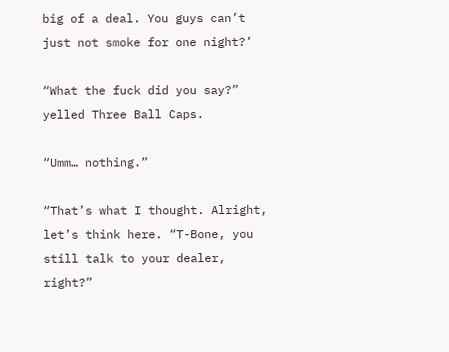big of a deal. You guys can’t just not smoke for one night?’

“What the fuck did you say?” yelled Three Ball Caps.

“Umm… nothing.”

“That’s what I thought. Alright, let’s think here. “T-Bone, you still talk to your dealer, right?”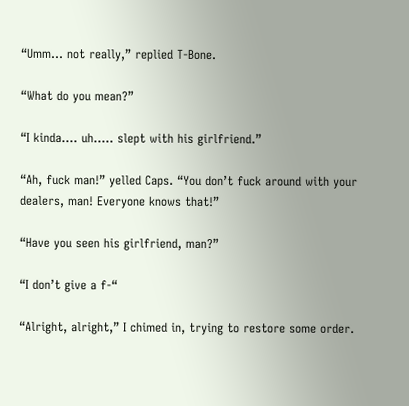“Umm… not really,” replied T-Bone.

“What do you mean?”

“I kinda…. uh….. slept with his girlfriend.”

“Ah, fuck man!” yelled Caps. “You don’t fuck around with your dealers, man! Everyone knows that!”

“Have you seen his girlfriend, man?”

“I don’t give a f-“

“Alright, alright,” I chimed in, trying to restore some order.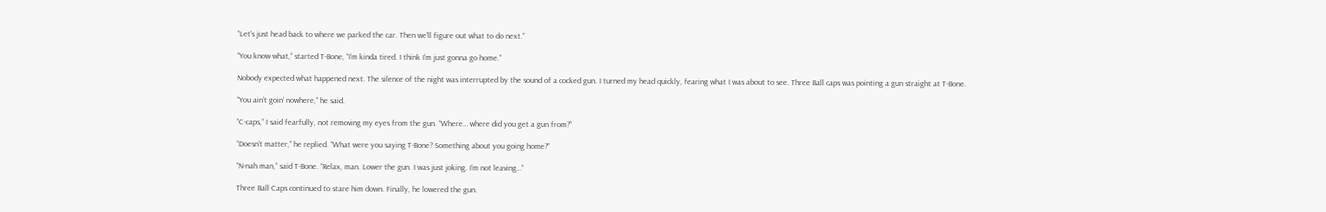“Let’s just head back to where we parked the car. Then we’ll figure out what to do next.”

“You know what,” started T-Bone, “I’m kinda tired. I think I’m just gonna go home.”

Nobody expected what happened next. The silence of the night was interrupted by the sound of a cocked gun. I turned my head quickly, fearing what I was about to see. Three Ball caps was pointing a gun straight at T-Bone.

“You ain’t goin’ nowhere,” he said.

“C-caps,” I said fearfully, not removing my eyes from the gun. “Where… where did you get a gun from?”

“Doesn’t matter,” he replied. “What were you saying T-Bone? Something about you going home?”

“N-nah man,” said T-Bone. “Relax, man. Lower the gun. I was just joking. I’m not leaving…”

Three Ball Caps continued to stare him down. Finally, he lowered the gun.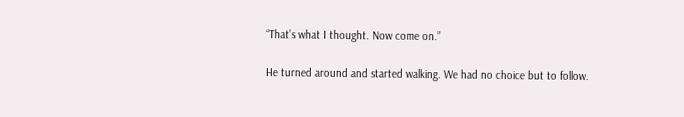“That’s what I thought. Now come on.”

He turned around and started walking. We had no choice but to follow.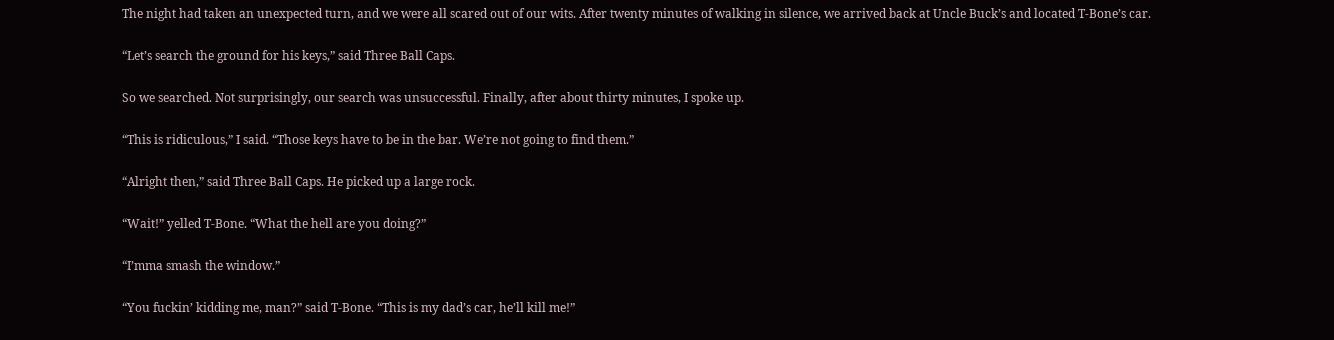The night had taken an unexpected turn, and we were all scared out of our wits. After twenty minutes of walking in silence, we arrived back at Uncle Buck’s and located T-Bone’s car.

“Let’s search the ground for his keys,” said Three Ball Caps.

So we searched. Not surprisingly, our search was unsuccessful. Finally, after about thirty minutes, I spoke up.

“This is ridiculous,” I said. “Those keys have to be in the bar. We’re not going to find them.”

“Alright then,” said Three Ball Caps. He picked up a large rock.

“Wait!” yelled T-Bone. “What the hell are you doing?”

“I’mma smash the window.”

“You fuckin’ kidding me, man?” said T-Bone. “This is my dad’s car, he’ll kill me!”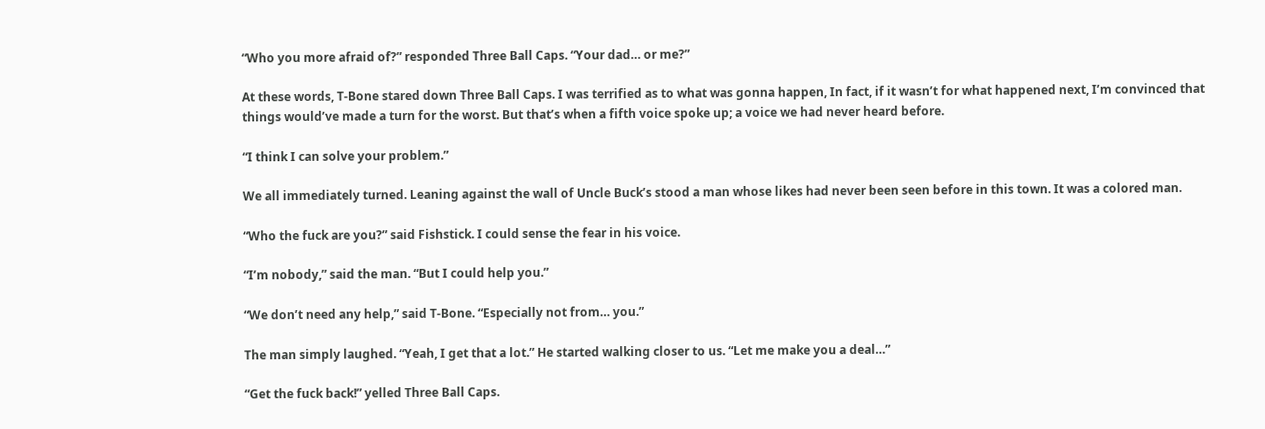“Who you more afraid of?” responded Three Ball Caps. “Your dad… or me?”

At these words, T-Bone stared down Three Ball Caps. I was terrified as to what was gonna happen, In fact, if it wasn’t for what happened next, I’m convinced that things would’ve made a turn for the worst. But that’s when a fifth voice spoke up; a voice we had never heard before.

“I think I can solve your problem.”

We all immediately turned. Leaning against the wall of Uncle Buck’s stood a man whose likes had never been seen before in this town. It was a colored man.

“Who the fuck are you?” said Fishstick. I could sense the fear in his voice.

“I’m nobody,” said the man. “But I could help you.”

“We don’t need any help,” said T-Bone. “Especially not from… you.”

The man simply laughed. “Yeah, I get that a lot.” He started walking closer to us. “Let me make you a deal…”

“Get the fuck back!” yelled Three Ball Caps.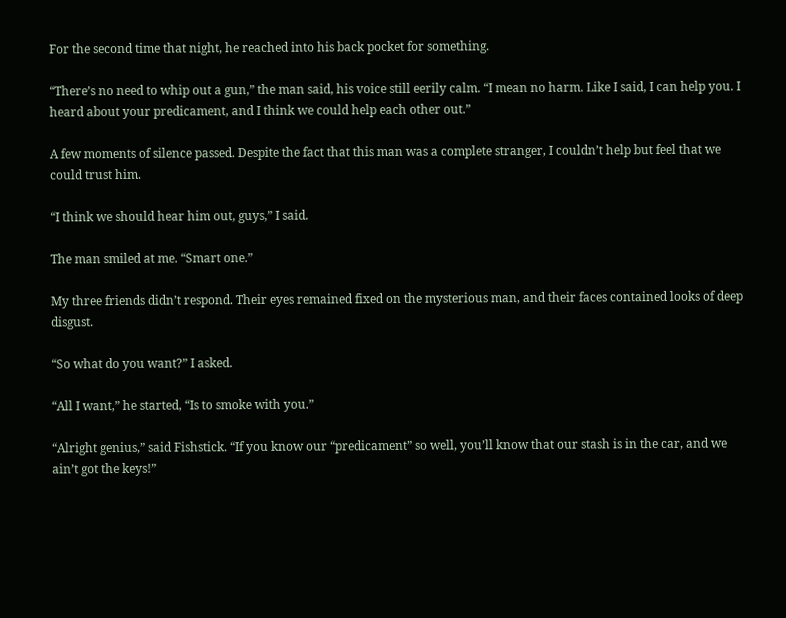For the second time that night, he reached into his back pocket for something.

“There’s no need to whip out a gun,” the man said, his voice still eerily calm. “I mean no harm. Like I said, I can help you. I heard about your predicament, and I think we could help each other out.”

A few moments of silence passed. Despite the fact that this man was a complete stranger, I couldn’t help but feel that we could trust him.

“I think we should hear him out, guys,” I said.

The man smiled at me. “Smart one.”

My three friends didn’t respond. Their eyes remained fixed on the mysterious man, and their faces contained looks of deep disgust.

“So what do you want?” I asked.

“All I want,” he started, “Is to smoke with you.”

“Alright genius,” said Fishstick. “If you know our “predicament” so well, you’ll know that our stash is in the car, and we ain’t got the keys!”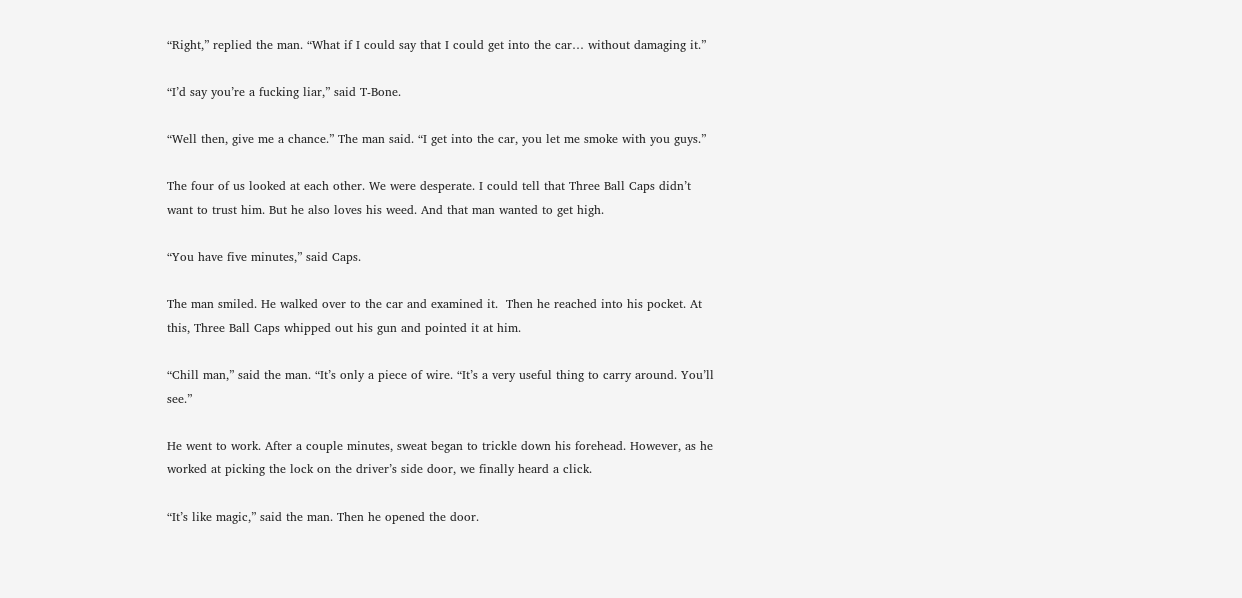“Right,” replied the man. “What if I could say that I could get into the car… without damaging it.”

“I’d say you’re a fucking liar,” said T-Bone.

“Well then, give me a chance.” The man said. “I get into the car, you let me smoke with you guys.”

The four of us looked at each other. We were desperate. I could tell that Three Ball Caps didn’t want to trust him. But he also loves his weed. And that man wanted to get high.

“You have five minutes,” said Caps.

The man smiled. He walked over to the car and examined it.  Then he reached into his pocket. At this, Three Ball Caps whipped out his gun and pointed it at him.

“Chill man,” said the man. “It’s only a piece of wire. “It’s a very useful thing to carry around. You’ll see.”

He went to work. After a couple minutes, sweat began to trickle down his forehead. However, as he worked at picking the lock on the driver’s side door, we finally heard a click.

“It’s like magic,” said the man. Then he opened the door.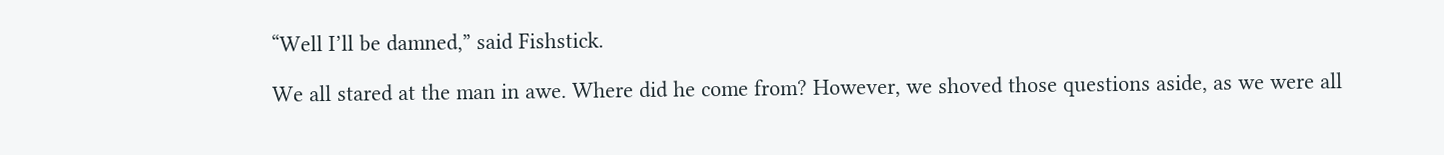“Well I’ll be damned,” said Fishstick.

We all stared at the man in awe. Where did he come from? However, we shoved those questions aside, as we were all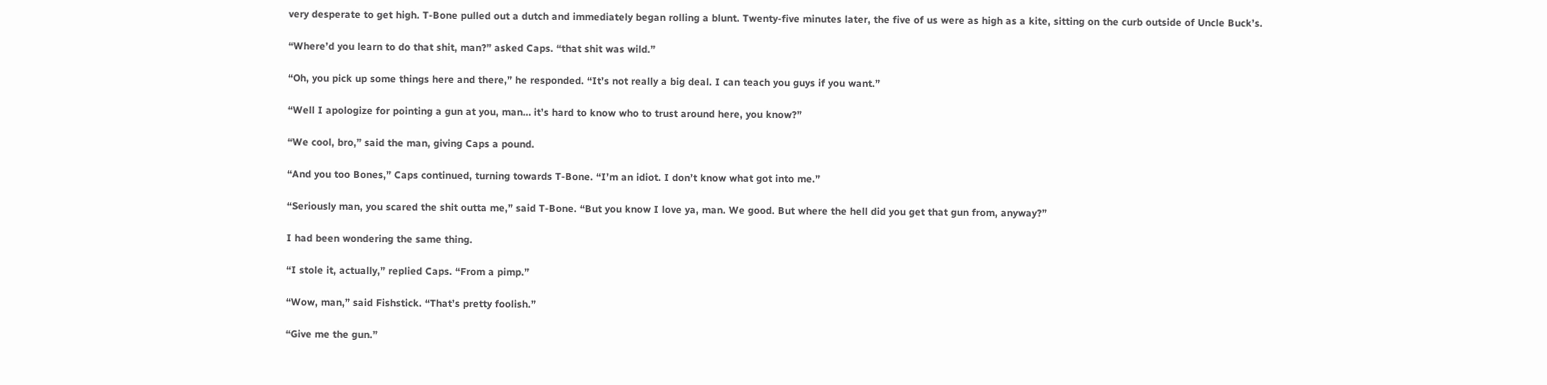very desperate to get high. T-Bone pulled out a dutch and immediately began rolling a blunt. Twenty-five minutes later, the five of us were as high as a kite, sitting on the curb outside of Uncle Buck’s.

“Where’d you learn to do that shit, man?” asked Caps. “that shit was wild.”

“Oh, you pick up some things here and there,” he responded. “It’s not really a big deal. I can teach you guys if you want.”

“Well I apologize for pointing a gun at you, man… it’s hard to know who to trust around here, you know?”

“We cool, bro,” said the man, giving Caps a pound.

“And you too Bones,” Caps continued, turning towards T-Bone. “I’m an idiot. I don’t know what got into me.”

“Seriously man, you scared the shit outta me,” said T-Bone. “But you know I love ya, man. We good. But where the hell did you get that gun from, anyway?”

I had been wondering the same thing.

“I stole it, actually,” replied Caps. “From a pimp.”

“Wow, man,” said Fishstick. “That’s pretty foolish.”

“Give me the gun.”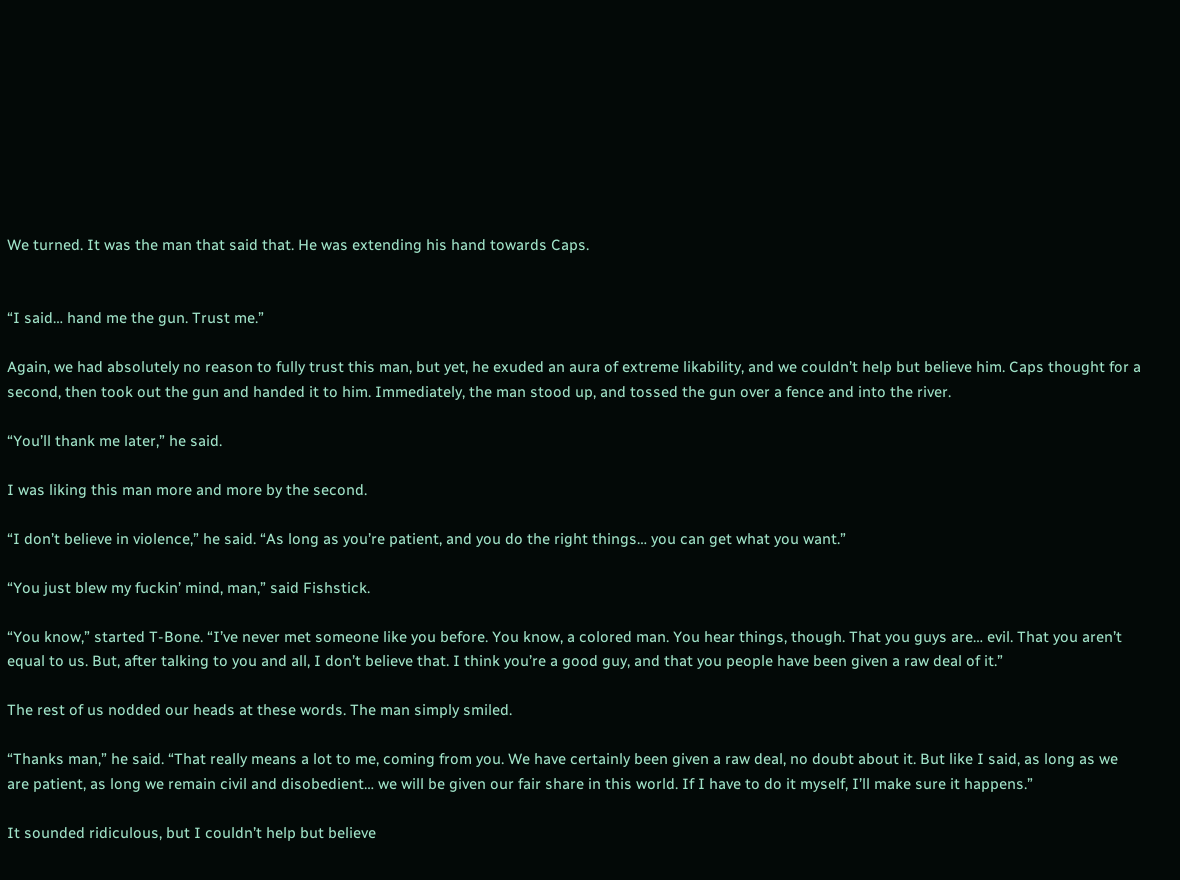We turned. It was the man that said that. He was extending his hand towards Caps.


“I said… hand me the gun. Trust me.”

Again, we had absolutely no reason to fully trust this man, but yet, he exuded an aura of extreme likability, and we couldn’t help but believe him. Caps thought for a second, then took out the gun and handed it to him. Immediately, the man stood up, and tossed the gun over a fence and into the river.

“You’ll thank me later,” he said.

I was liking this man more and more by the second.

“I don’t believe in violence,” he said. “As long as you’re patient, and you do the right things… you can get what you want.”

“You just blew my fuckin’ mind, man,” said Fishstick.

“You know,” started T-Bone. “I’ve never met someone like you before. You know, a colored man. You hear things, though. That you guys are… evil. That you aren’t equal to us. But, after talking to you and all, I don’t believe that. I think you’re a good guy, and that you people have been given a raw deal of it.”

The rest of us nodded our heads at these words. The man simply smiled.

“Thanks man,” he said. “That really means a lot to me, coming from you. We have certainly been given a raw deal, no doubt about it. But like I said, as long as we are patient, as long we remain civil and disobedient… we will be given our fair share in this world. If I have to do it myself, I’ll make sure it happens.”

It sounded ridiculous, but I couldn’t help but believe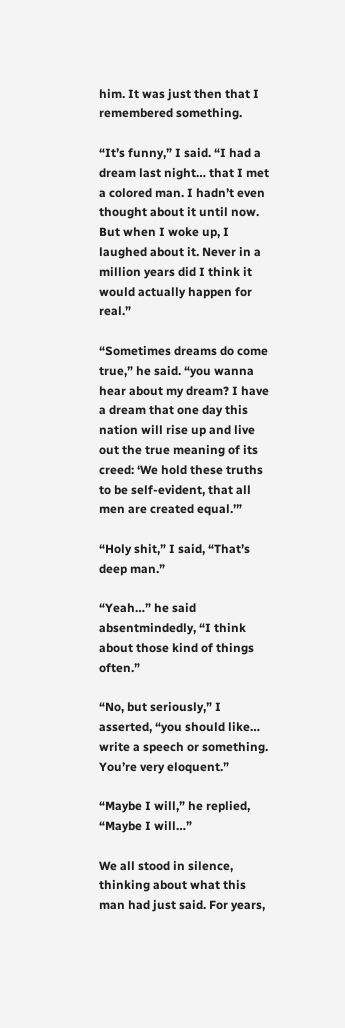him. It was just then that I remembered something.

“It’s funny,” I said. “I had a dream last night… that I met a colored man. I hadn’t even thought about it until now. But when I woke up, I laughed about it. Never in a million years did I think it would actually happen for real.”

“Sometimes dreams do come true,” he said. “you wanna hear about my dream? I have a dream that one day this nation will rise up and live out the true meaning of its creed: ‘We hold these truths to be self-evident, that all men are created equal.’”

“Holy shit,” I said, “That’s deep man.”

“Yeah…” he said absentmindedly, “I think about those kind of things often.”

“No, but seriously,” I asserted, “you should like… write a speech or something. You’re very eloquent.”

“Maybe I will,” he replied, “Maybe I will…”

We all stood in silence, thinking about what this man had just said. For years,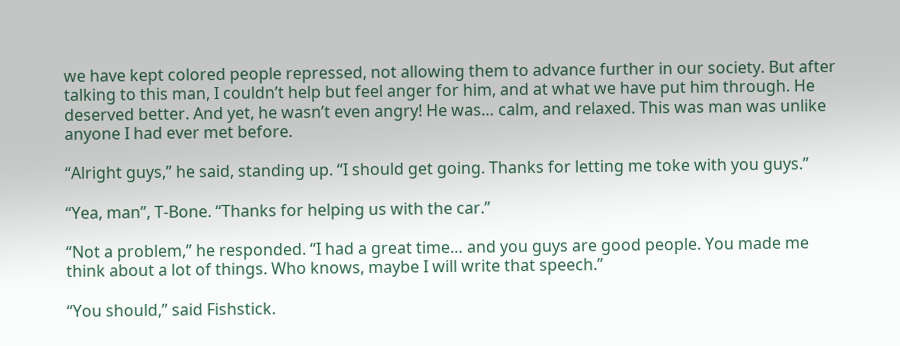we have kept colored people repressed, not allowing them to advance further in our society. But after talking to this man, I couldn’t help but feel anger for him, and at what we have put him through. He deserved better. And yet, he wasn’t even angry! He was… calm, and relaxed. This was man was unlike anyone I had ever met before.

“Alright guys,” he said, standing up. “I should get going. Thanks for letting me toke with you guys.”

“Yea, man”, T-Bone. “Thanks for helping us with the car.”

“Not a problem,” he responded. “I had a great time… and you guys are good people. You made me think about a lot of things. Who knows, maybe I will write that speech.”

“You should,” said Fishstick.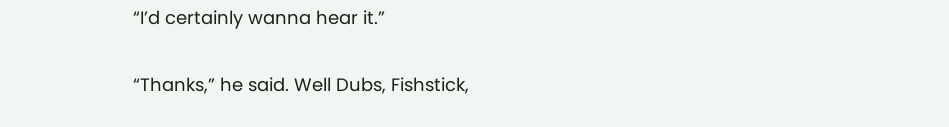“I’d certainly wanna hear it.”

“Thanks,” he said. Well Dubs, Fishstick,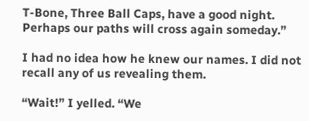T-Bone, Three Ball Caps, have a good night. Perhaps our paths will cross again someday.”

I had no idea how he knew our names. I did not recall any of us revealing them.

“Wait!” I yelled. “We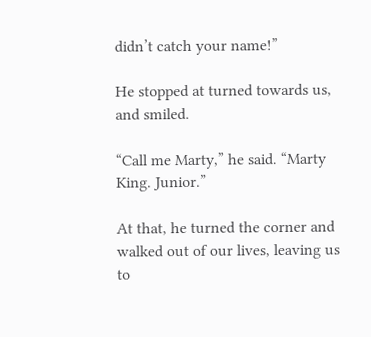didn’t catch your name!”

He stopped at turned towards us, and smiled.

“Call me Marty,” he said. “Marty King. Junior.”

At that, he turned the corner and walked out of our lives, leaving us to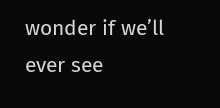wonder if we’ll ever see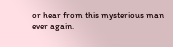or hear from this mysterious man ever again.